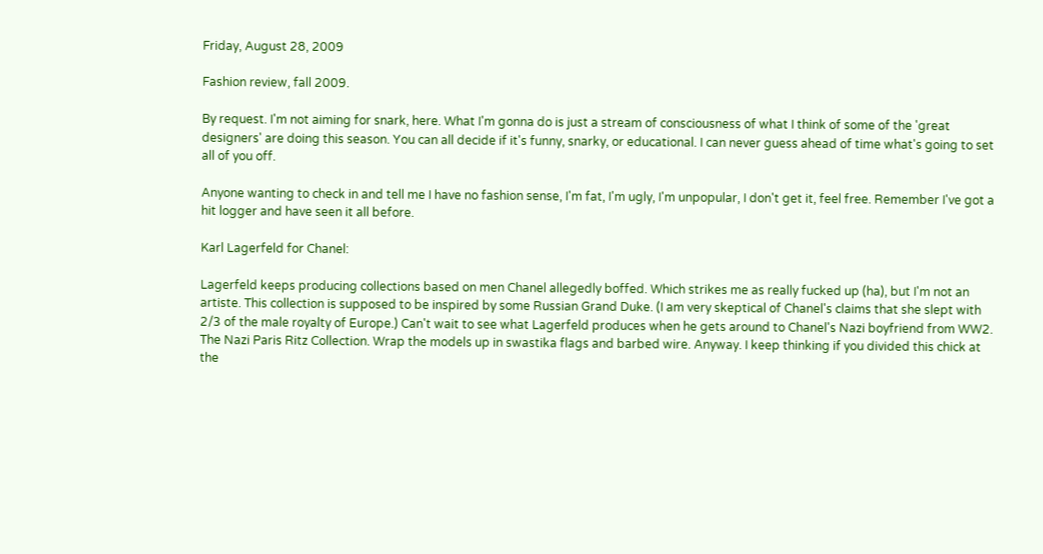Friday, August 28, 2009

Fashion review, fall 2009.

By request. I'm not aiming for snark, here. What I'm gonna do is just a stream of consciousness of what I think of some of the 'great designers' are doing this season. You can all decide if it's funny, snarky, or educational. I can never guess ahead of time what's going to set all of you off.

Anyone wanting to check in and tell me I have no fashion sense, I'm fat, I'm ugly, I'm unpopular, I don't get it, feel free. Remember I've got a hit logger and have seen it all before.

Karl Lagerfeld for Chanel:

Lagerfeld keeps producing collections based on men Chanel allegedly boffed. Which strikes me as really fucked up (ha), but I'm not an artiste. This collection is supposed to be inspired by some Russian Grand Duke. (I am very skeptical of Chanel's claims that she slept with 2/3 of the male royalty of Europe.) Can't wait to see what Lagerfeld produces when he gets around to Chanel's Nazi boyfriend from WW2. The Nazi Paris Ritz Collection. Wrap the models up in swastika flags and barbed wire. Anyway. I keep thinking if you divided this chick at the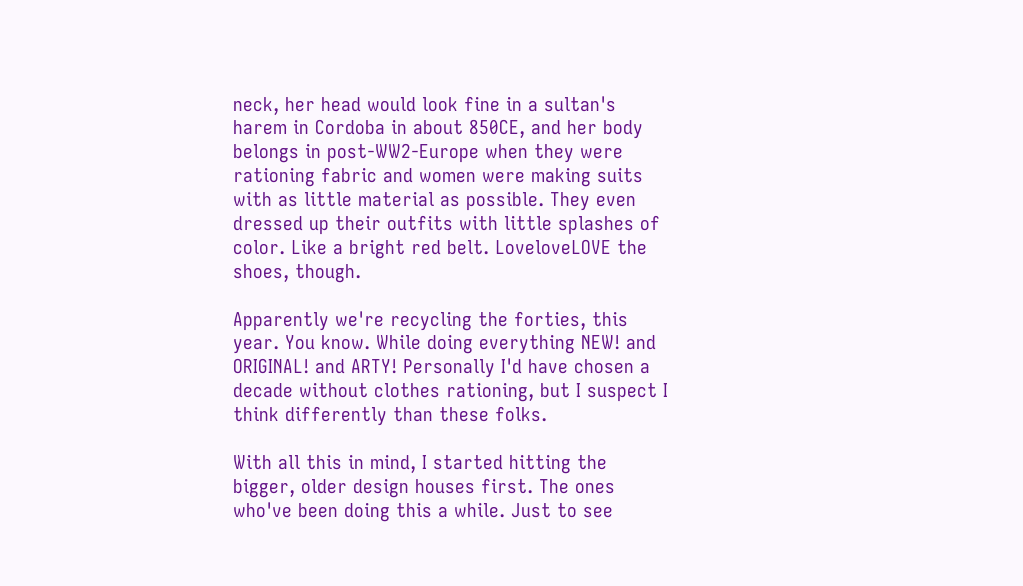neck, her head would look fine in a sultan's harem in Cordoba in about 850CE, and her body belongs in post-WW2-Europe when they were rationing fabric and women were making suits with as little material as possible. They even dressed up their outfits with little splashes of color. Like a bright red belt. LoveloveLOVE the shoes, though.

Apparently we're recycling the forties, this year. You know. While doing everything NEW! and ORIGINAL! and ARTY! Personally I'd have chosen a decade without clothes rationing, but I suspect I think differently than these folks.

With all this in mind, I started hitting the bigger, older design houses first. The ones who've been doing this a while. Just to see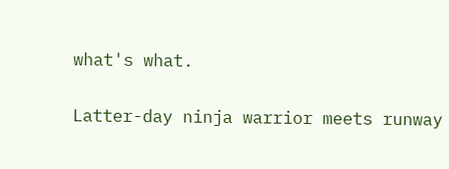what's what.


Latter-day ninja warrior meets runway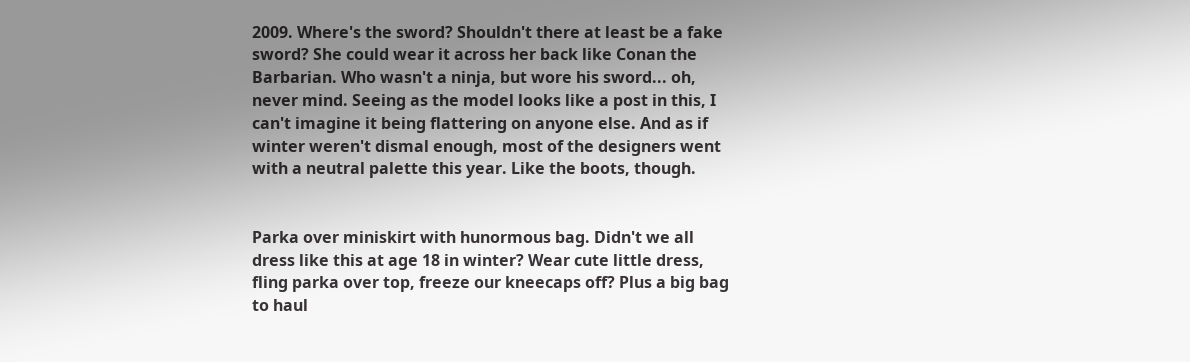2009. Where's the sword? Shouldn't there at least be a fake sword? She could wear it across her back like Conan the Barbarian. Who wasn't a ninja, but wore his sword... oh, never mind. Seeing as the model looks like a post in this, I can't imagine it being flattering on anyone else. And as if winter weren't dismal enough, most of the designers went with a neutral palette this year. Like the boots, though.


Parka over miniskirt with hunormous bag. Didn't we all dress like this at age 18 in winter? Wear cute little dress, fling parka over top, freeze our kneecaps off? Plus a big bag to haul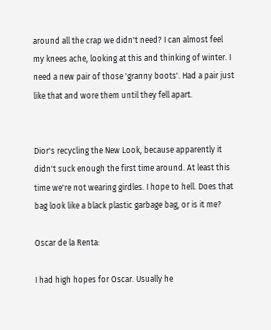around all the crap we didn't need? I can almost feel my knees ache, looking at this and thinking of winter. I need a new pair of those 'granny boots'. Had a pair just like that and wore them until they fell apart.


Dior's recycling the New Look, because apparently it didn't suck enough the first time around. At least this time we're not wearing girdles. I hope to hell. Does that bag look like a black plastic garbage bag, or is it me?

Oscar de la Renta:

I had high hopes for Oscar. Usually he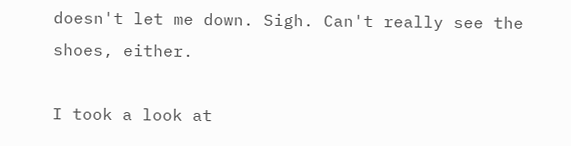doesn't let me down. Sigh. Can't really see the shoes, either.

I took a look at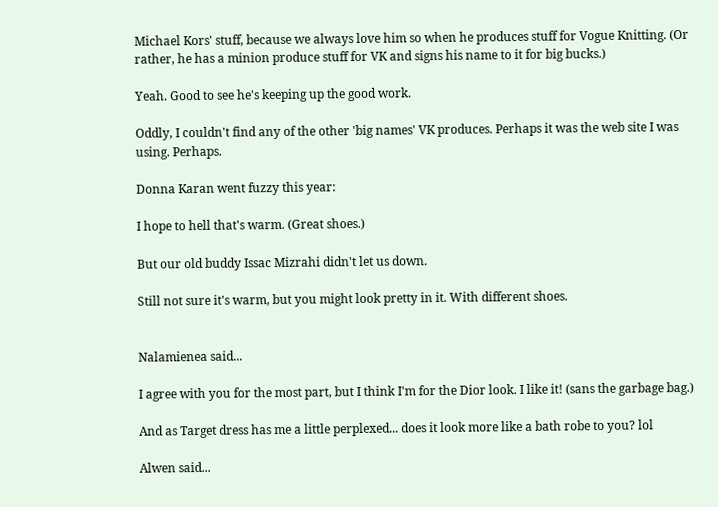Michael Kors' stuff, because we always love him so when he produces stuff for Vogue Knitting. (Or rather, he has a minion produce stuff for VK and signs his name to it for big bucks.)

Yeah. Good to see he's keeping up the good work.

Oddly, I couldn't find any of the other 'big names' VK produces. Perhaps it was the web site I was using. Perhaps.

Donna Karan went fuzzy this year:

I hope to hell that's warm. (Great shoes.)

But our old buddy Issac Mizrahi didn't let us down.

Still not sure it's warm, but you might look pretty in it. With different shoes.


Nalamienea said...

I agree with you for the most part, but I think I'm for the Dior look. I like it! (sans the garbage bag.)

And as Target dress has me a little perplexed... does it look more like a bath robe to you? lol

Alwen said...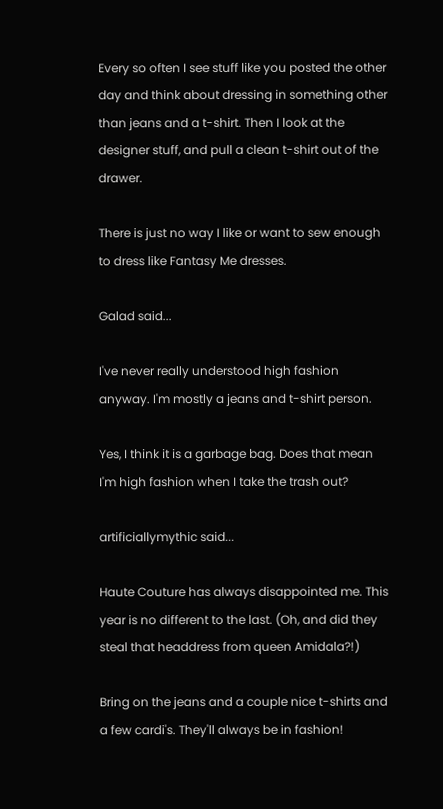Every so often I see stuff like you posted the other day and think about dressing in something other than jeans and a t-shirt. Then I look at the designer stuff, and pull a clean t-shirt out of the drawer.

There is just no way I like or want to sew enough to dress like Fantasy Me dresses.

Galad said...

I've never really understood high fashion anyway. I'm mostly a jeans and t-shirt person.

Yes, I think it is a garbage bag. Does that mean I'm high fashion when I take the trash out?

artificiallymythic said...

Haute Couture has always disappointed me. This year is no different to the last. (Oh, and did they steal that headdress from queen Amidala?!)

Bring on the jeans and a couple nice t-shirts and a few cardi's. They'll always be in fashion!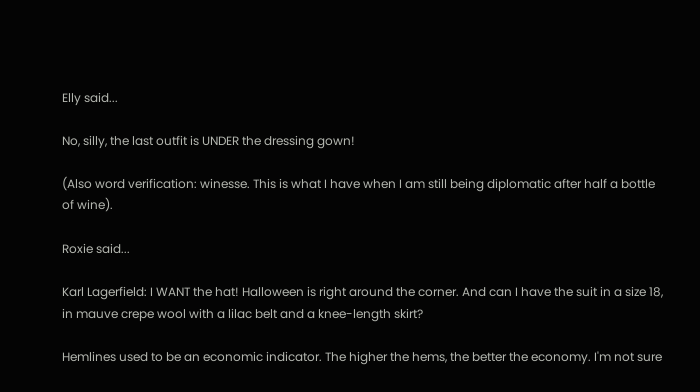Elly said...

No, silly, the last outfit is UNDER the dressing gown!

(Also word verification: winesse. This is what I have when I am still being diplomatic after half a bottle of wine).

Roxie said...

Karl Lagerfield: I WANT the hat! Halloween is right around the corner. And can I have the suit in a size 18, in mauve crepe wool with a lilac belt and a knee-length skirt?

Hemlines used to be an economic indicator. The higher the hems, the better the economy. I'm not sure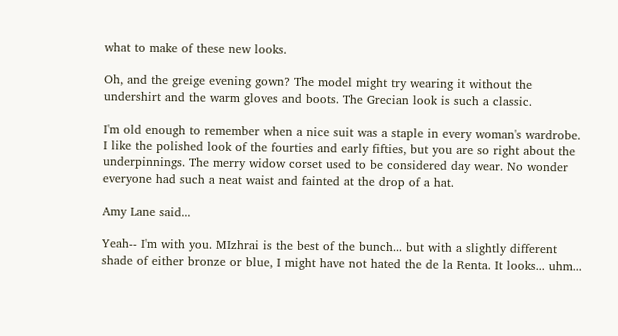what to make of these new looks.

Oh, and the greige evening gown? The model might try wearing it without the undershirt and the warm gloves and boots. The Grecian look is such a classic.

I'm old enough to remember when a nice suit was a staple in every woman's wardrobe. I like the polished look of the fourties and early fifties, but you are so right about the underpinnings. The merry widow corset used to be considered day wear. No wonder everyone had such a neat waist and fainted at the drop of a hat.

Amy Lane said...

Yeah-- I'm with you. MIzhrai is the best of the bunch... but with a slightly different shade of either bronze or blue, I might have not hated the de la Renta. It looks... uhm...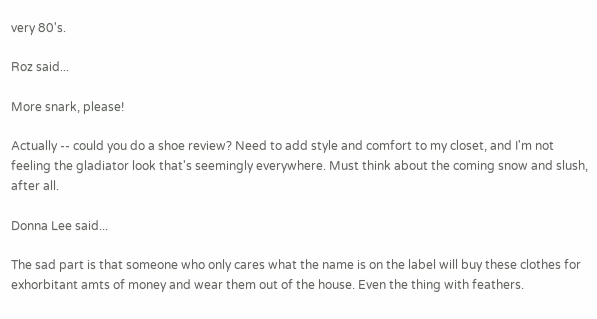very 80's.

Roz said...

More snark, please!

Actually -- could you do a shoe review? Need to add style and comfort to my closet, and I'm not feeling the gladiator look that's seemingly everywhere. Must think about the coming snow and slush, after all.

Donna Lee said...

The sad part is that someone who only cares what the name is on the label will buy these clothes for exhorbitant amts of money and wear them out of the house. Even the thing with feathers.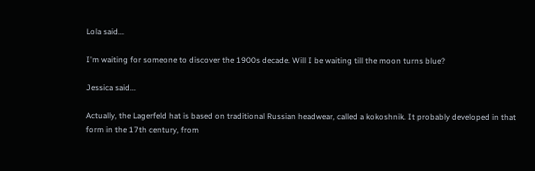Lola said...

I'm waiting for someone to discover the 1900s decade. Will I be waiting till the moon turns blue?

Jessica said...

Actually, the Lagerfeld hat is based on traditional Russian headwear, called a kokoshnik. It probably developed in that form in the 17th century, from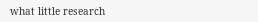what little research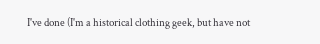I've done (I'm a historical clothing geek, but have not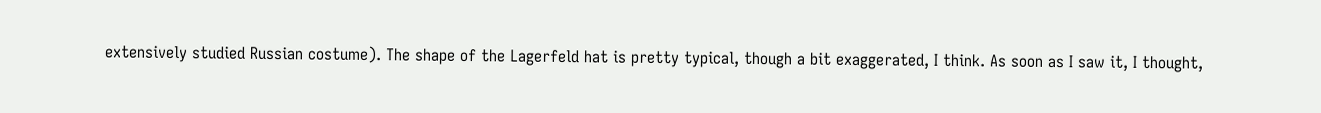extensively studied Russian costume). The shape of the Lagerfeld hat is pretty typical, though a bit exaggerated, I think. As soon as I saw it, I thought,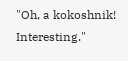"Oh, a kokoshnik! Interesting."